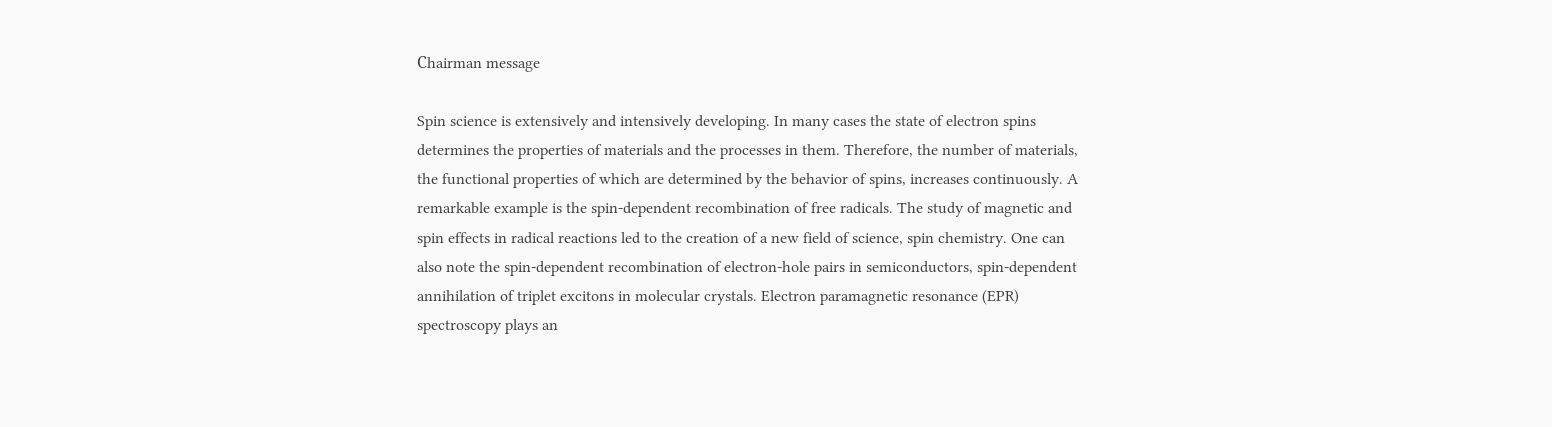Сhairman message

Spin science is extensively and intensively developing. In many cases the state of electron spins determines the properties of materials and the processes in them. Therefore, the number of materials, the functional properties of which are determined by the behavior of spins, increases continuously. A remarkable example is the spin-dependent recombination of free radicals. The study of magnetic and spin effects in radical reactions led to the creation of a new field of science, spin chemistry. One can also note the spin-dependent recombination of electron-hole pairs in semiconductors, spin-dependent annihilation of triplet excitons in molecular crystals. Electron paramagnetic resonance (EPR) spectroscopy plays an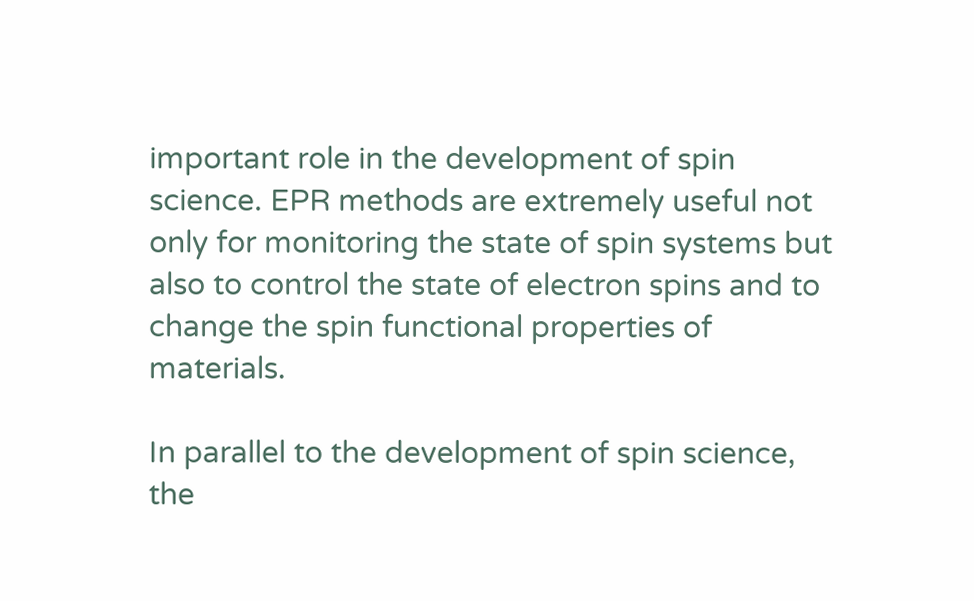important role in the development of spin science. EPR methods are extremely useful not only for monitoring the state of spin systems but also to control the state of electron spins and to change the spin functional properties of materials.

In parallel to the development of spin science, the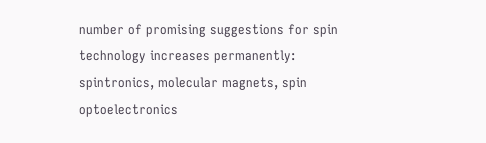number of promising suggestions for spin technology increases permanently: spintronics, molecular magnets, spin optoelectronics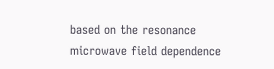based on the resonance microwave field dependence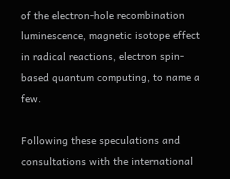of the electron-hole recombination luminescence, magnetic isotope effect in radical reactions, electron spin-based quantum computing, to name a few.

Following these speculations and consultations with the international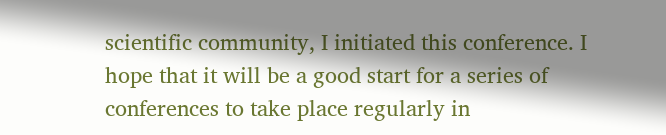scientific community, I initiated this conference. I hope that it will be a good start for a series of conferences to take place regularly in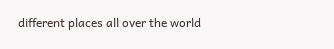different places all over the world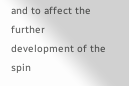and to affect the further development of the spin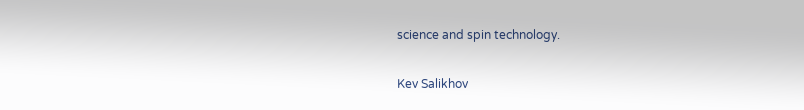science and spin technology.

Kev Salikhov